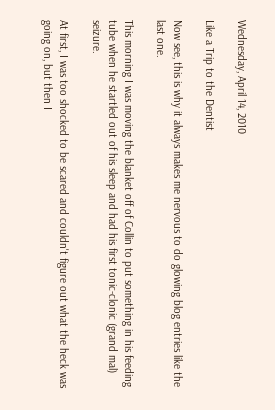Wednesday, April 14, 2010

Like a Trip to the Dentist

Now see, this is why it always makes me nervous to do glowing blog entries like the last one.

This morning I was moving the blanket off of Collin to put something in his feeding tube when he startled out of his sleep and had his first tonic-clonic (grand mal) seizure.

At first, I was too shocked to be scared and couldn't figure out what the heck was going on, but then I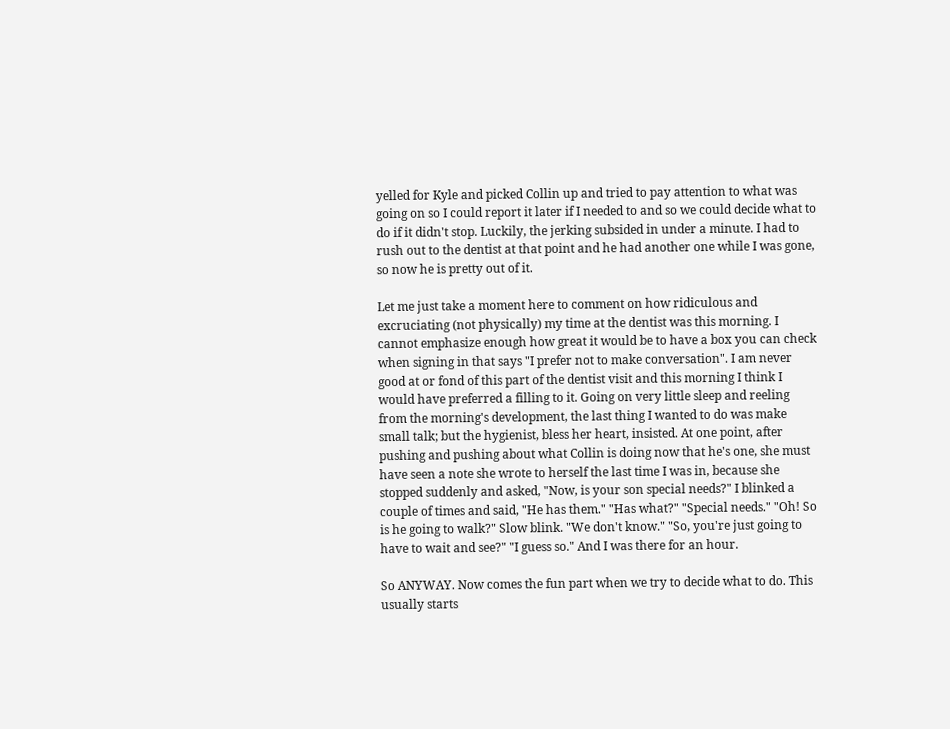yelled for Kyle and picked Collin up and tried to pay attention to what was going on so I could report it later if I needed to and so we could decide what to do if it didn't stop. Luckily, the jerking subsided in under a minute. I had to rush out to the dentist at that point and he had another one while I was gone, so now he is pretty out of it.

Let me just take a moment here to comment on how ridiculous and excruciating (not physically) my time at the dentist was this morning. I cannot emphasize enough how great it would be to have a box you can check when signing in that says "I prefer not to make conversation". I am never good at or fond of this part of the dentist visit and this morning I think I would have preferred a filling to it. Going on very little sleep and reeling from the morning's development, the last thing I wanted to do was make small talk; but the hygienist, bless her heart, insisted. At one point, after pushing and pushing about what Collin is doing now that he's one, she must have seen a note she wrote to herself the last time I was in, because she stopped suddenly and asked, "Now, is your son special needs?" I blinked a couple of times and said, "He has them." "Has what?" "Special needs." "Oh! So is he going to walk?" Slow blink. "We don't know." "So, you're just going to have to wait and see?" "I guess so." And I was there for an hour.

So ANYWAY. Now comes the fun part when we try to decide what to do. This usually starts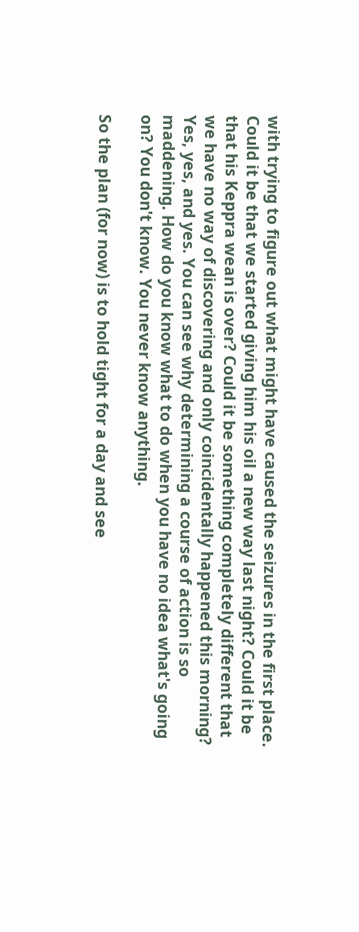with trying to figure out what might have caused the seizures in the first place. Could it be that we started giving him his oil a new way last night? Could it be that his Keppra wean is over? Could it be something completely different that we have no way of discovering and only coincidentally happened this morning? Yes, yes, and yes. You can see why determining a course of action is so maddening. How do you know what to do when you have no idea what's going on? You don't know. You never know anything.

So the plan (for now) is to hold tight for a day and see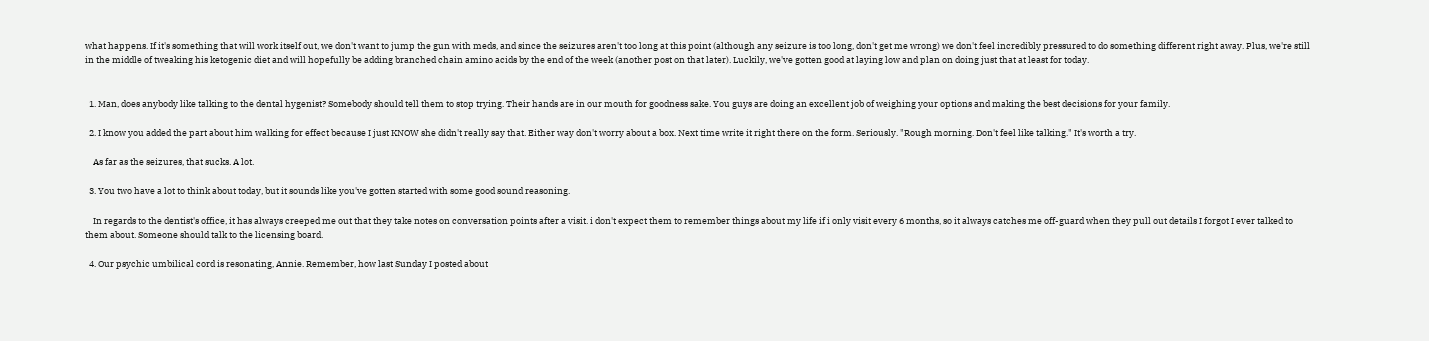what happens. If it's something that will work itself out, we don't want to jump the gun with meds, and since the seizures aren't too long at this point (although any seizure is too long, don't get me wrong) we don't feel incredibly pressured to do something different right away. Plus, we're still in the middle of tweaking his ketogenic diet and will hopefully be adding branched chain amino acids by the end of the week (another post on that later). Luckily, we've gotten good at laying low and plan on doing just that at least for today.


  1. Man, does anybody like talking to the dental hygenist? Somebody should tell them to stop trying. Their hands are in our mouth for goodness sake. You guys are doing an excellent job of weighing your options and making the best decisions for your family.

  2. I know you added the part about him walking for effect because I just KNOW she didn't really say that. Either way don't worry about a box. Next time write it right there on the form. Seriously. "Rough morning. Don't feel like talking." It's worth a try.

    As far as the seizures, that sucks. A lot.

  3. You two have a lot to think about today, but it sounds like you've gotten started with some good sound reasoning.

    In regards to the dentist's office, it has always creeped me out that they take notes on conversation points after a visit. i don't expect them to remember things about my life if i only visit every 6 months, so it always catches me off-guard when they pull out details I forgot I ever talked to them about. Someone should talk to the licensing board.

  4. Our psychic umbilical cord is resonating, Annie. Remember, how last Sunday I posted about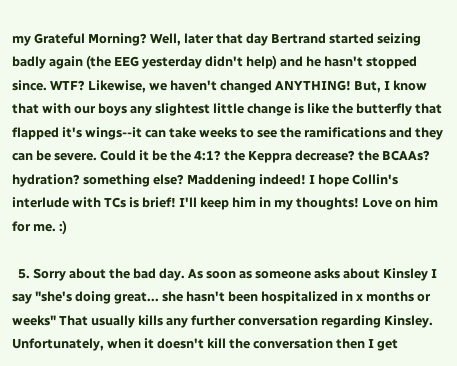my Grateful Morning? Well, later that day Bertrand started seizing badly again (the EEG yesterday didn't help) and he hasn't stopped since. WTF? Likewise, we haven't changed ANYTHING! But, I know that with our boys any slightest little change is like the butterfly that flapped it's wings--it can take weeks to see the ramifications and they can be severe. Could it be the 4:1? the Keppra decrease? the BCAAs? hydration? something else? Maddening indeed! I hope Collin's interlude with TCs is brief! I'll keep him in my thoughts! Love on him for me. :)

  5. Sorry about the bad day. As soon as someone asks about Kinsley I say "she's doing great... she hasn't been hospitalized in x months or weeks" That usually kills any further conversation regarding Kinsley. Unfortunately, when it doesn't kill the conversation then I get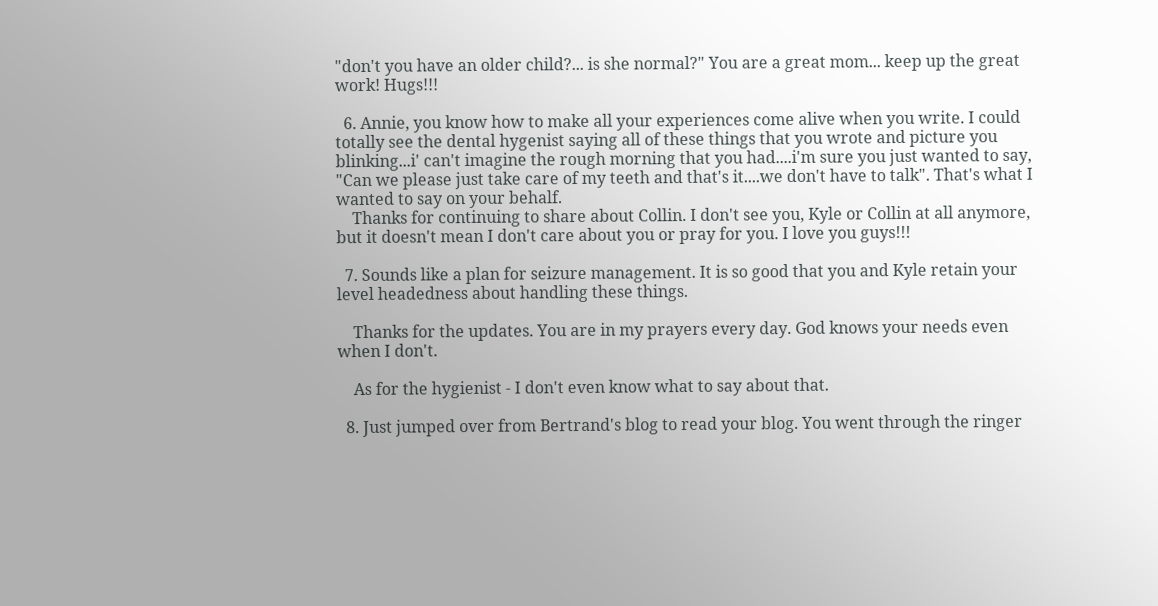"don't you have an older child?... is she normal?" You are a great mom... keep up the great work! Hugs!!!

  6. Annie, you know how to make all your experiences come alive when you write. I could totally see the dental hygenist saying all of these things that you wrote and picture you blinking...i' can't imagine the rough morning that you had....i'm sure you just wanted to say, "Can we please just take care of my teeth and that's it....we don't have to talk". That's what I wanted to say on your behalf.
    Thanks for continuing to share about Collin. I don't see you, Kyle or Collin at all anymore, but it doesn't mean I don't care about you or pray for you. I love you guys!!!

  7. Sounds like a plan for seizure management. It is so good that you and Kyle retain your level headedness about handling these things.

    Thanks for the updates. You are in my prayers every day. God knows your needs even when I don't.

    As for the hygienist - I don't even know what to say about that.

  8. Just jumped over from Bertrand's blog to read your blog. You went through the ringer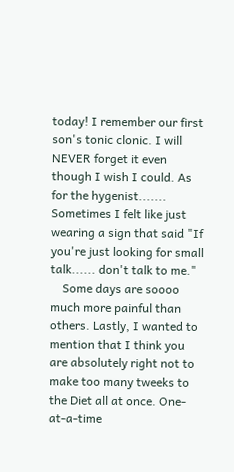today! I remember our first son's tonic clonic. I will NEVER forget it even though I wish I could. As for the hygenist....... Sometimes I felt like just wearing a sign that said "If you're just looking for small talk...... don't talk to me."
    Some days are soooo much more painful than others. Lastly, I wanted to mention that I think you are absolutely right not to make too many tweeks to the Diet all at once. One-at-a-time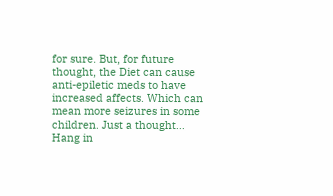for sure. But, for future thought, the Diet can cause anti-epiletic meds to have increased affects. Which can mean more seizures in some children. Just a thought... Hang in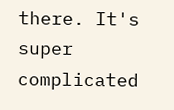there. It's super complicated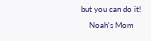but you can do it!
    Noah's Mom